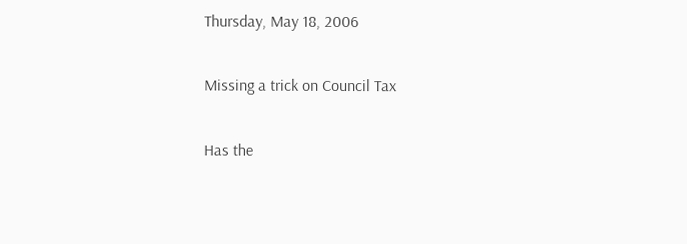Thursday, May 18, 2006

Missing a trick on Council Tax

Has the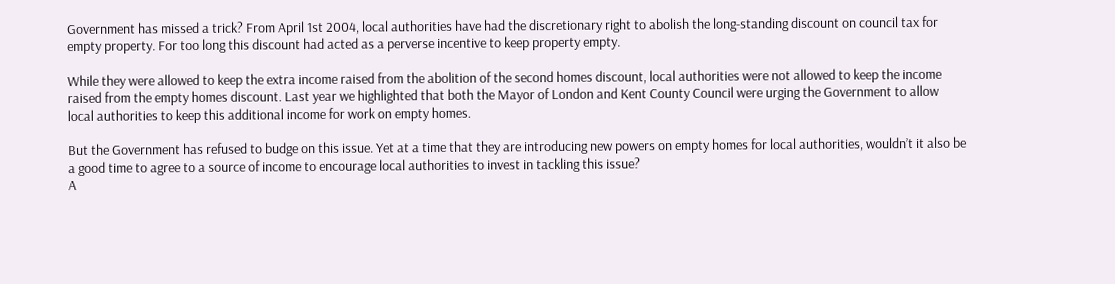Government has missed a trick? From April 1st 2004, local authorities have had the discretionary right to abolish the long-standing discount on council tax for empty property. For too long this discount had acted as a perverse incentive to keep property empty.

While they were allowed to keep the extra income raised from the abolition of the second homes discount, local authorities were not allowed to keep the income raised from the empty homes discount. Last year we highlighted that both the Mayor of London and Kent County Council were urging the Government to allow local authorities to keep this additional income for work on empty homes.

But the Government has refused to budge on this issue. Yet at a time that they are introducing new powers on empty homes for local authorities, wouldn’t it also be a good time to agree to a source of income to encourage local authorities to invest in tackling this issue?
A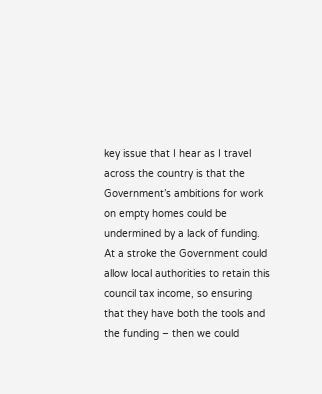key issue that I hear as I travel across the country is that the Government’s ambitions for work on empty homes could be undermined by a lack of funding. At a stroke the Government could allow local authorities to retain this council tax income, so ensuring that they have both the tools and the funding – then we could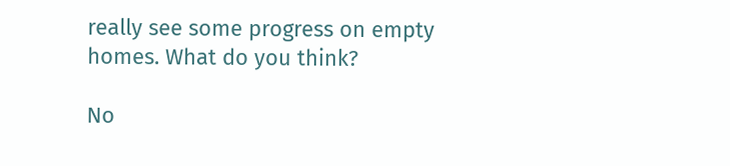really see some progress on empty homes. What do you think?

No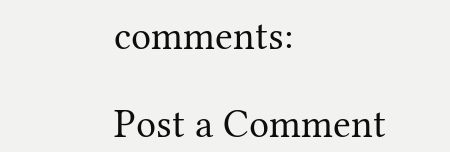comments:

Post a Comment